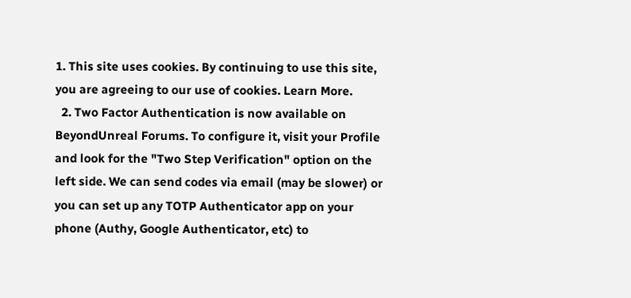1. This site uses cookies. By continuing to use this site, you are agreeing to our use of cookies. Learn More.
  2. Two Factor Authentication is now available on BeyondUnreal Forums. To configure it, visit your Profile and look for the "Two Step Verification" option on the left side. We can send codes via email (may be slower) or you can set up any TOTP Authenticator app on your phone (Authy, Google Authenticator, etc) to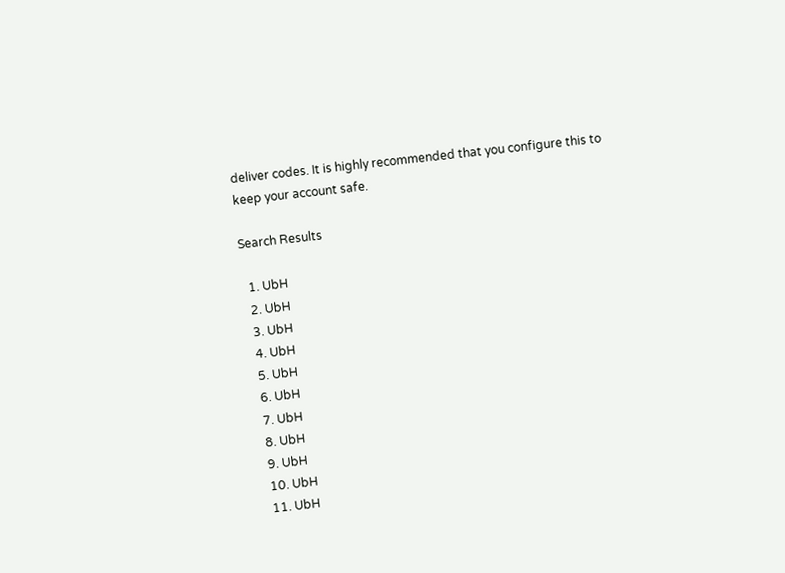deliver codes. It is highly recommended that you configure this to keep your account safe.

Search Results

  1. UbH
  2. UbH
  3. UbH
  4. UbH
  5. UbH
  6. UbH
  7. UbH
  8. UbH
  9. UbH
  10. UbH
  11. UbH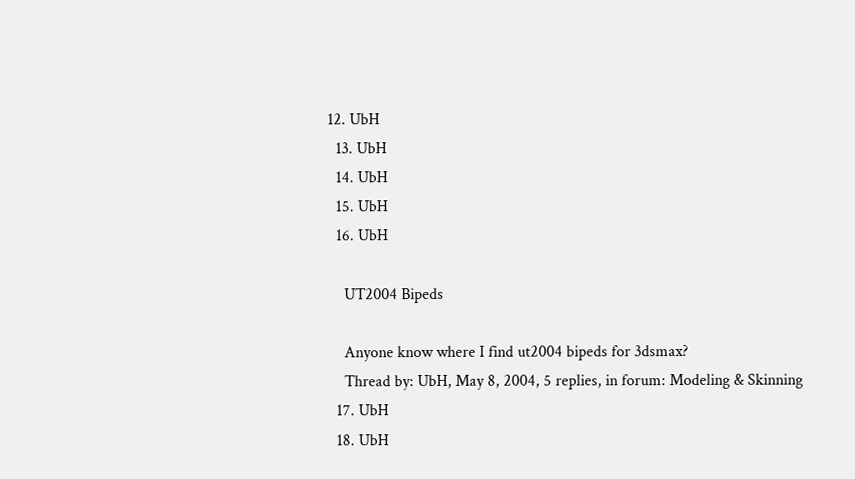12. UbH
  13. UbH
  14. UbH
  15. UbH
  16. UbH

    UT2004 Bipeds

    Anyone know where I find ut2004 bipeds for 3dsmax?
    Thread by: UbH, May 8, 2004, 5 replies, in forum: Modeling & Skinning
  17. UbH
  18. UbH